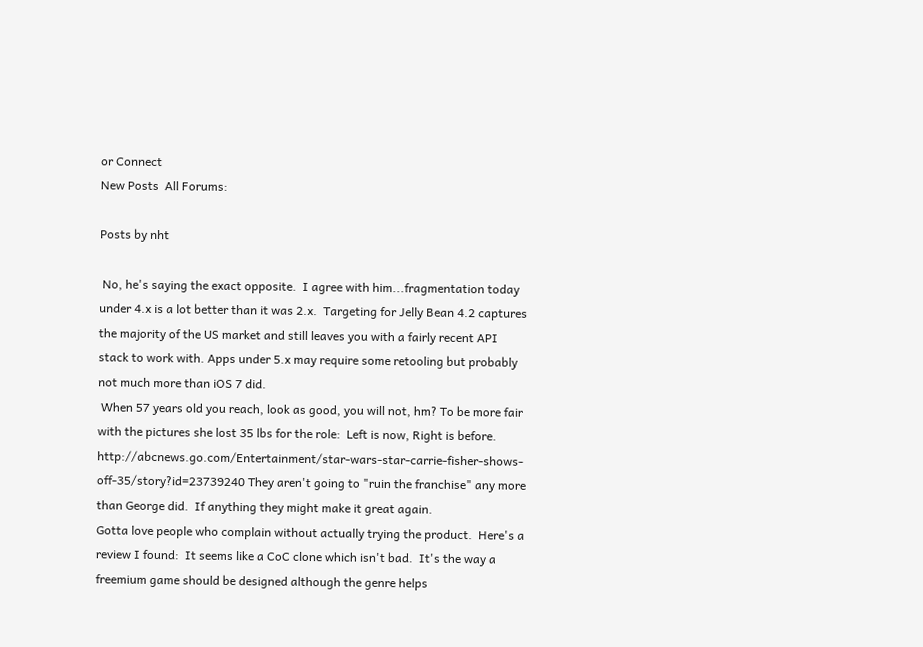or Connect
New Posts  All Forums:

Posts by nht

 No, he's saying the exact opposite.  I agree with him...fragmentation today under 4.x is a lot better than it was 2.x.  Targeting for Jelly Bean 4.2 captures the majority of the US market and still leaves you with a fairly recent API stack to work with. Apps under 5.x may require some retooling but probably not much more than iOS 7 did.
 When 57 years old you reach, look as good, you will not, hm? To be more fair with the pictures she lost 35 lbs for the role:  Left is now, Right is before. http://abcnews.go.com/Entertainment/star-wars-star-carrie-fisher-shows-off-35/story?id=23739240 They aren't going to "ruin the franchise" any more than George did.  If anything they might make it great again.
Gotta love people who complain without actually trying the product.  Here's a review I found:  It seems like a CoC clone which isn't bad.  It's the way a freemium game should be designed although the genre helps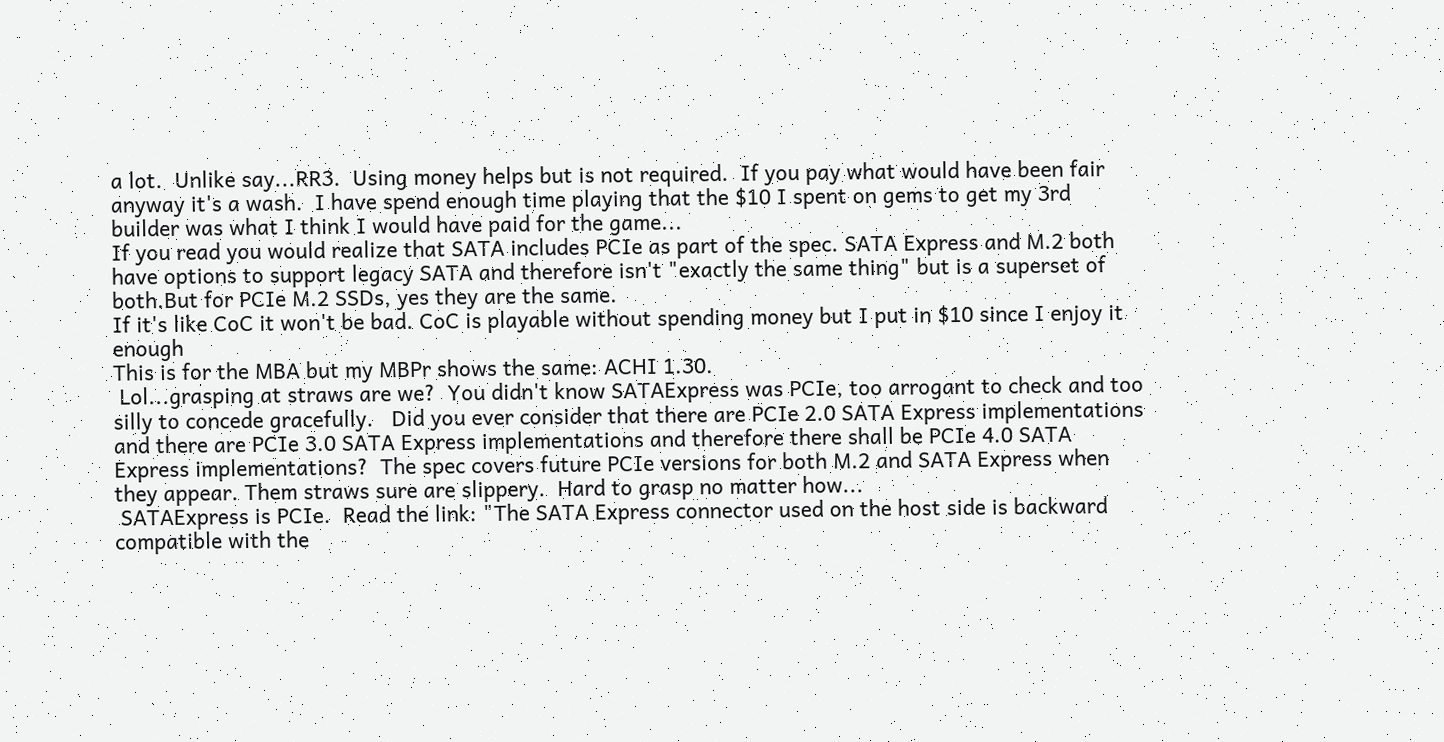a lot.  Unlike say...RR3.  Using money helps but is not required.  If you pay what would have been fair anyway it's a wash.  I have spend enough time playing that the $10 I spent on gems to get my 3rd builder was what I think I would have paid for the game...
If you read you would realize that SATA includes PCIe as part of the spec. SATA Express and M.2 both have options to support legacy SATA and therefore isn't "exactly the same thing" but is a superset of both.But for PCIe M.2 SSDs, yes they are the same.
If it's like CoC it won't be bad. CoC is playable without spending money but I put in $10 since I enjoy it enough
This is for the MBA but my MBPr shows the same: ACHI 1.30.
 Lol...grasping at straws are we?  You didn't know SATAExpress was PCIe, too arrogant to check and too silly to concede gracefully.   Did you ever consider that there are PCIe 2.0 SATA Express implementations and there are PCIe 3.0 SATA Express implementations and therefore there shall be PCIe 4.0 SATA Express implementations?  The spec covers future PCIe versions for both M.2 and SATA Express when they appear. Them straws sure are slippery.  Hard to grasp no matter how...
 SATAExpress is PCIe.  Read the link: "The SATA Express connector used on the host side is backward compatible with the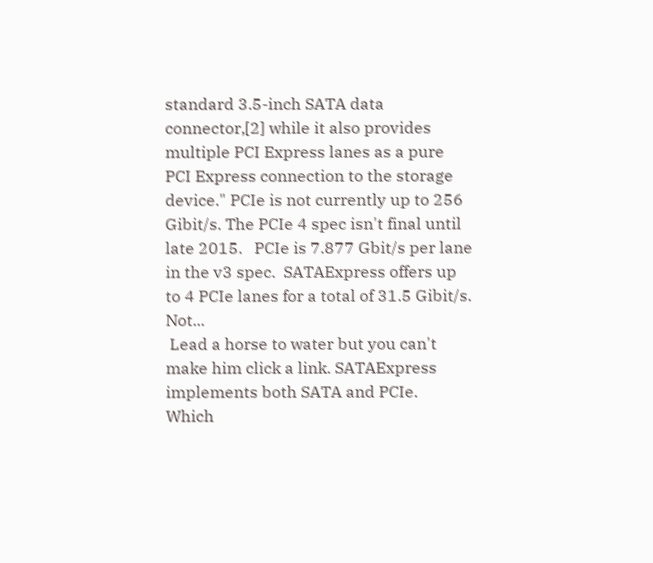standard 3.5-inch SATA data connector,[2] while it also provides multiple PCI Express lanes as a pure PCI Express connection to the storage device." PCIe is not currently up to 256 Gibit/s. The PCIe 4 spec isn't final until late 2015.   PCIe is 7.877 Gbit/s per lane in the v3 spec.  SATAExpress offers up to 4 PCIe lanes for a total of 31.5 Gibit/s.  Not...
 Lead a horse to water but you can't make him click a link. SATAExpress implements both SATA and PCIe.  Which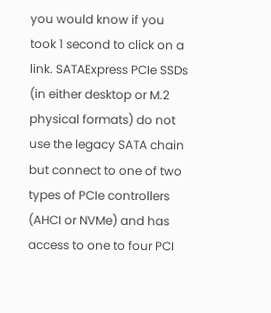you would know if you took 1 second to click on a link. SATAExpress PCIe SSDs (in either desktop or M.2 physical formats) do not use the legacy SATA chain but connect to one of two types of PCIe controllers (AHCI or NVMe) and has access to one to four PCI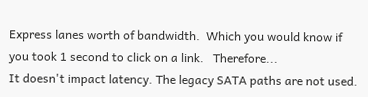Express lanes worth of bandwidth.  Which you would know if you took 1 second to click on a link.   Therefore...
It doesn't impact latency. The legacy SATA paths are not used.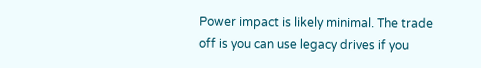Power impact is likely minimal. The trade off is you can use legacy drives if you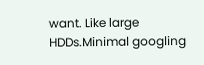want. Like large HDDs.Minimal googling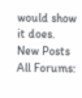would show it does.
New Posts  All Forums: